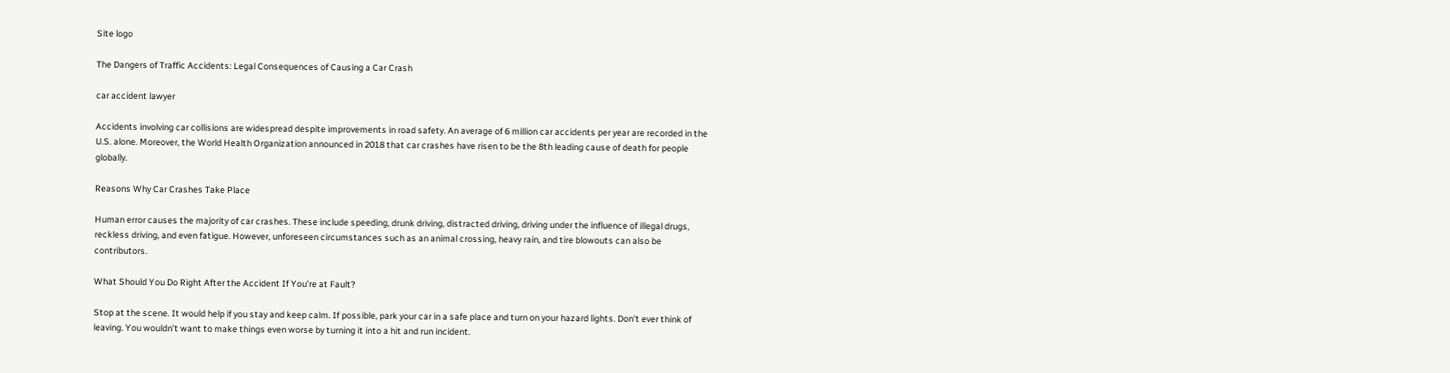Site logo

The Dangers of Traffic Accidents: Legal Consequences of Causing a Car Crash

car accident lawyer

Accidents involving car collisions are widespread despite improvements in road safety. An average of 6 million car accidents per year are recorded in the U.S. alone. Moreover, the World Health Organization announced in 2018 that car crashes have risen to be the 8th leading cause of death for people globally.

Reasons Why Car Crashes Take Place

Human error causes the majority of car crashes. These include speeding, drunk driving, distracted driving, driving under the influence of illegal drugs, reckless driving, and even fatigue. However, unforeseen circumstances such as an animal crossing, heavy rain, and tire blowouts can also be contributors.

What Should You Do Right After the Accident If You’re at Fault?

Stop at the scene. It would help if you stay and keep calm. If possible, park your car in a safe place and turn on your hazard lights. Don’t ever think of leaving. You wouldn’t want to make things even worse by turning it into a hit and run incident.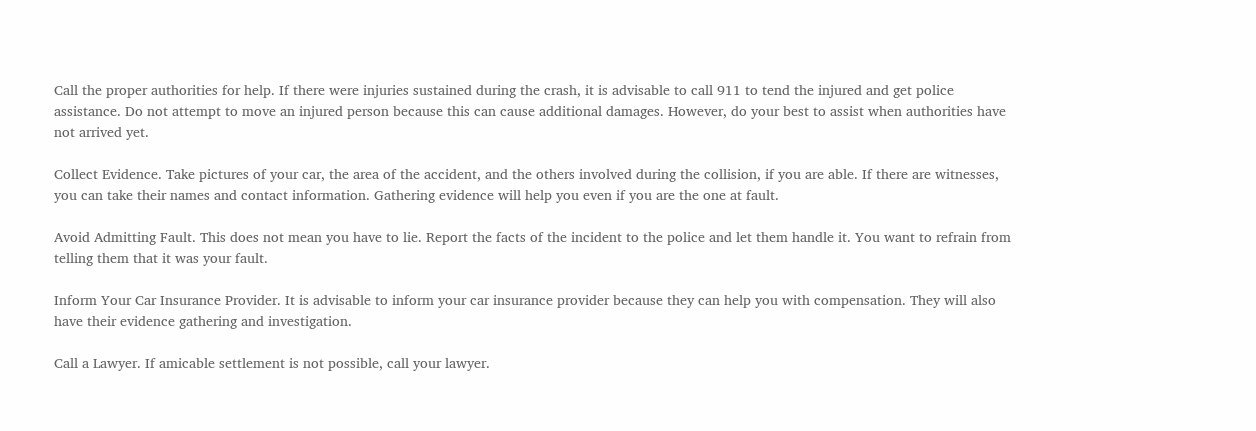Call the proper authorities for help. If there were injuries sustained during the crash, it is advisable to call 911 to tend the injured and get police assistance. Do not attempt to move an injured person because this can cause additional damages. However, do your best to assist when authorities have not arrived yet.

Collect Evidence. Take pictures of your car, the area of the accident, and the others involved during the collision, if you are able. If there are witnesses, you can take their names and contact information. Gathering evidence will help you even if you are the one at fault.

Avoid Admitting Fault. This does not mean you have to lie. Report the facts of the incident to the police and let them handle it. You want to refrain from telling them that it was your fault.

Inform Your Car Insurance Provider. It is advisable to inform your car insurance provider because they can help you with compensation. They will also have their evidence gathering and investigation.

Call a Lawyer. If amicable settlement is not possible, call your lawyer.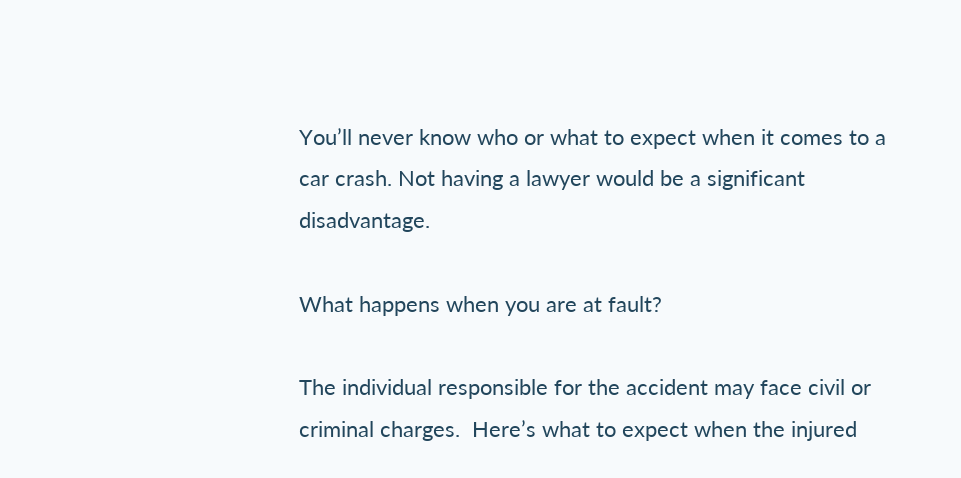You’ll never know who or what to expect when it comes to a car crash. Not having a lawyer would be a significant disadvantage.

What happens when you are at fault?

The individual responsible for the accident may face civil or criminal charges.  Here’s what to expect when the injured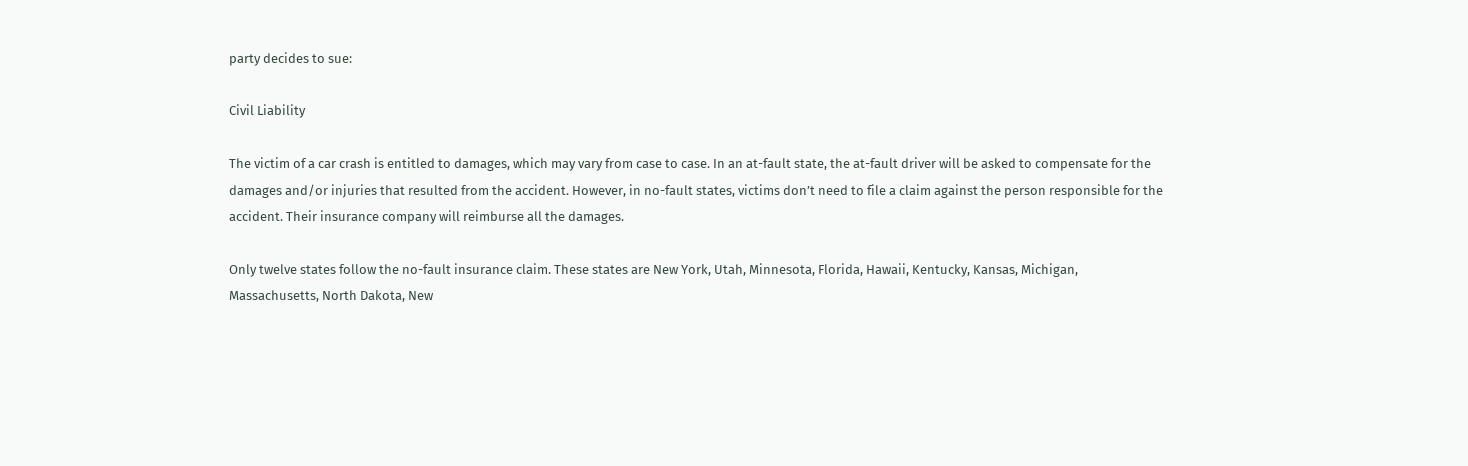party decides to sue:

Civil Liability

The victim of a car crash is entitled to damages, which may vary from case to case. In an at-fault state, the at-fault driver will be asked to compensate for the damages and/or injuries that resulted from the accident. However, in no-fault states, victims don’t need to file a claim against the person responsible for the accident. Their insurance company will reimburse all the damages.

Only twelve states follow the no-fault insurance claim. These states are New York, Utah, Minnesota, Florida, Hawaii, Kentucky, Kansas, Michigan, Massachusetts, North Dakota, New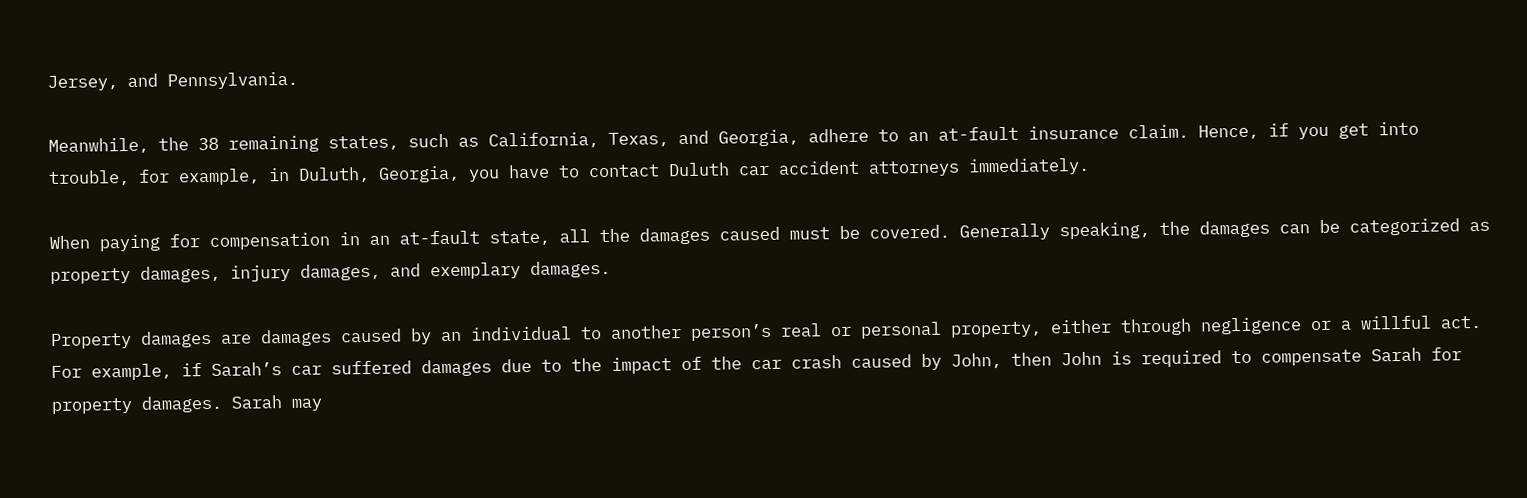Jersey, and Pennsylvania.

Meanwhile, the 38 remaining states, such as California, Texas, and Georgia, adhere to an at-fault insurance claim. Hence, if you get into trouble, for example, in Duluth, Georgia, you have to contact Duluth car accident attorneys immediately.

When paying for compensation in an at-fault state, all the damages caused must be covered. Generally speaking, the damages can be categorized as property damages, injury damages, and exemplary damages.

Property damages are damages caused by an individual to another person’s real or personal property, either through negligence or a willful act. For example, if Sarah’s car suffered damages due to the impact of the car crash caused by John, then John is required to compensate Sarah for property damages. Sarah may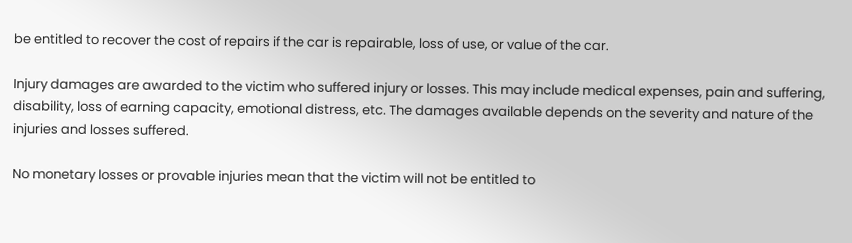be entitled to recover the cost of repairs if the car is repairable, loss of use, or value of the car.

Injury damages are awarded to the victim who suffered injury or losses. This may include medical expenses, pain and suffering, disability, loss of earning capacity, emotional distress, etc. The damages available depends on the severity and nature of the injuries and losses suffered.

No monetary losses or provable injuries mean that the victim will not be entitled to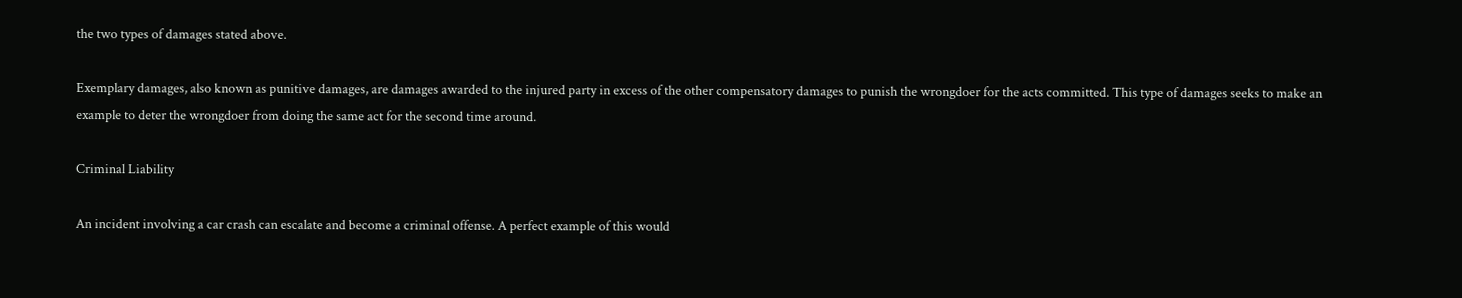the two types of damages stated above.

Exemplary damages, also known as punitive damages, are damages awarded to the injured party in excess of the other compensatory damages to punish the wrongdoer for the acts committed. This type of damages seeks to make an example to deter the wrongdoer from doing the same act for the second time around.

Criminal Liability

An incident involving a car crash can escalate and become a criminal offense. A perfect example of this would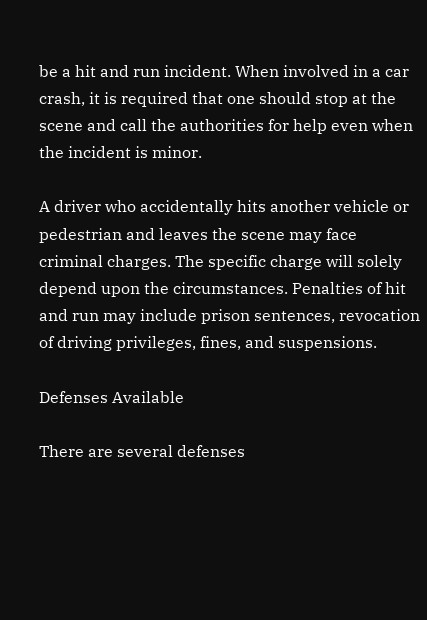be a hit and run incident. When involved in a car crash, it is required that one should stop at the scene and call the authorities for help even when the incident is minor.

A driver who accidentally hits another vehicle or pedestrian and leaves the scene may face criminal charges. The specific charge will solely depend upon the circumstances. Penalties of hit and run may include prison sentences, revocation of driving privileges, fines, and suspensions.

Defenses Available

There are several defenses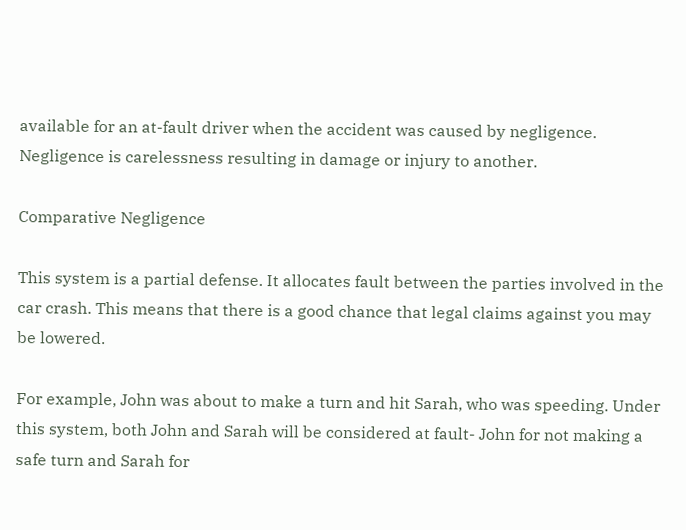available for an at-fault driver when the accident was caused by negligence. Negligence is carelessness resulting in damage or injury to another.

Comparative Negligence

This system is a partial defense. It allocates fault between the parties involved in the car crash. This means that there is a good chance that legal claims against you may be lowered.

For example, John was about to make a turn and hit Sarah, who was speeding. Under this system, both John and Sarah will be considered at fault- John for not making a safe turn and Sarah for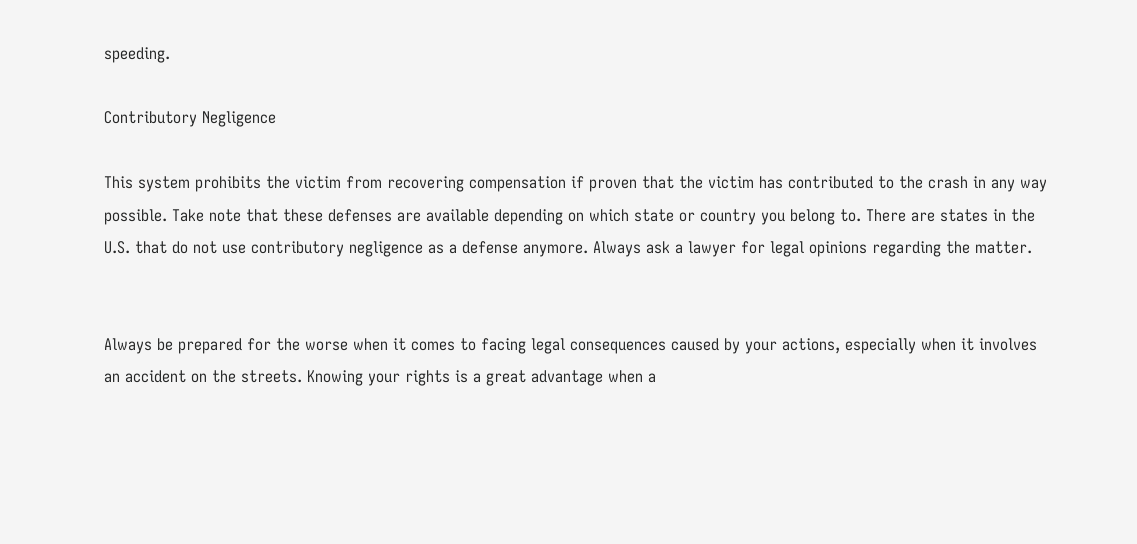speeding.

Contributory Negligence

This system prohibits the victim from recovering compensation if proven that the victim has contributed to the crash in any way possible. Take note that these defenses are available depending on which state or country you belong to. There are states in the U.S. that do not use contributory negligence as a defense anymore. Always ask a lawyer for legal opinions regarding the matter.


Always be prepared for the worse when it comes to facing legal consequences caused by your actions, especially when it involves an accident on the streets. Knowing your rights is a great advantage when a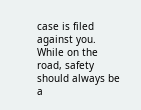case is filed against you. While on the road, safety should always be a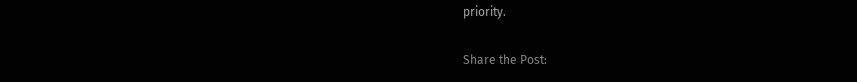priority.

Share the Post: